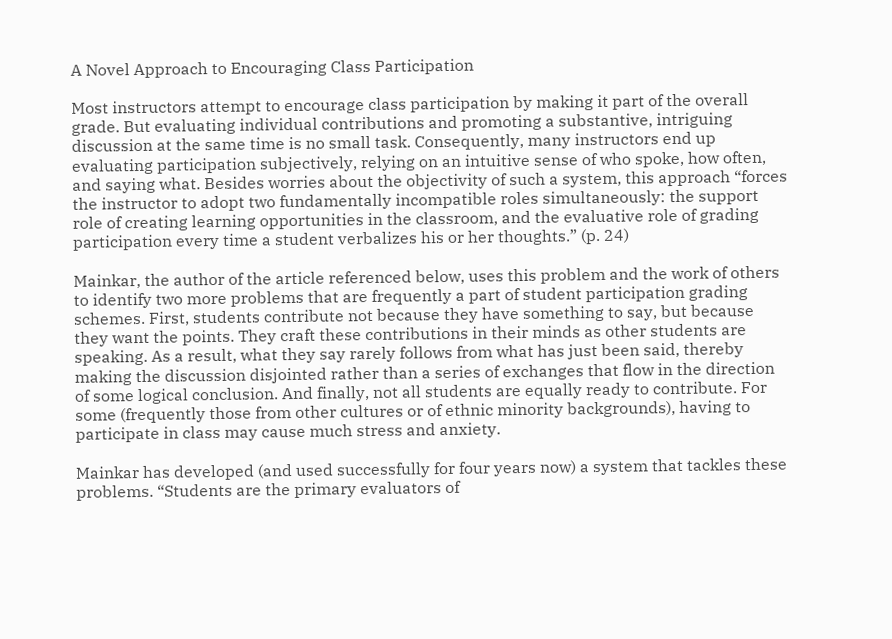A Novel Approach to Encouraging Class Participation

Most instructors attempt to encourage class participation by making it part of the overall grade. But evaluating individual contributions and promoting a substantive, intriguing discussion at the same time is no small task. Consequently, many instructors end up evaluating participation subjectively, relying on an intuitive sense of who spoke, how often, and saying what. Besides worries about the objectivity of such a system, this approach “forces the instructor to adopt two fundamentally incompatible roles simultaneously: the support role of creating learning opportunities in the classroom, and the evaluative role of grading participation every time a student verbalizes his or her thoughts.” (p. 24)

Mainkar, the author of the article referenced below, uses this problem and the work of others to identify two more problems that are frequently a part of student participation grading schemes. First, students contribute not because they have something to say, but because they want the points. They craft these contributions in their minds as other students are speaking. As a result, what they say rarely follows from what has just been said, thereby making the discussion disjointed rather than a series of exchanges that flow in the direction of some logical conclusion. And finally, not all students are equally ready to contribute. For some (frequently those from other cultures or of ethnic minority backgrounds), having to participate in class may cause much stress and anxiety.

Mainkar has developed (and used successfully for four years now) a system that tackles these problems. “Students are the primary evaluators of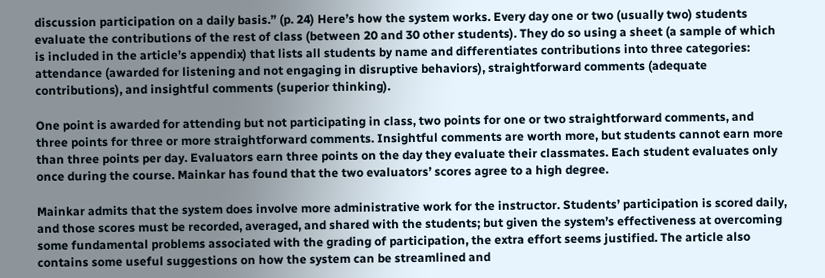discussion participation on a daily basis.” (p. 24) Here’s how the system works. Every day one or two (usually two) students evaluate the contributions of the rest of class (between 20 and 30 other students). They do so using a sheet (a sample of which is included in the article’s appendix) that lists all students by name and differentiates contributions into three categories: attendance (awarded for listening and not engaging in disruptive behaviors), straightforward comments (adequate contributions), and insightful comments (superior thinking).

One point is awarded for attending but not participating in class, two points for one or two straightforward comments, and three points for three or more straightforward comments. Insightful comments are worth more, but students cannot earn more than three points per day. Evaluators earn three points on the day they evaluate their classmates. Each student evaluates only once during the course. Mainkar has found that the two evaluators’ scores agree to a high degree.

Mainkar admits that the system does involve more administrative work for the instructor. Students’ participation is scored daily, and those scores must be recorded, averaged, and shared with the students; but given the system’s effectiveness at overcoming some fundamental problems associated with the grading of participation, the extra effort seems justified. The article also contains some useful suggestions on how the system can be streamlined and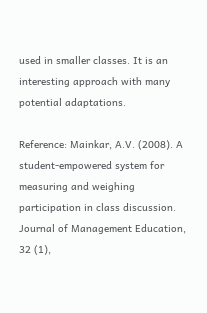used in smaller classes. It is an interesting approach with many potential adaptations.

Reference: Mainkar, A.V. (2008). A student-empowered system for measuring and weighing participation in class discussion. Journal of Management Education, 32 (1),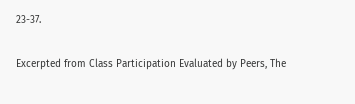23-37.

Excerpted from Class Participation Evaluated by Peers, The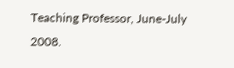Teaching Professor, June-July 2008.